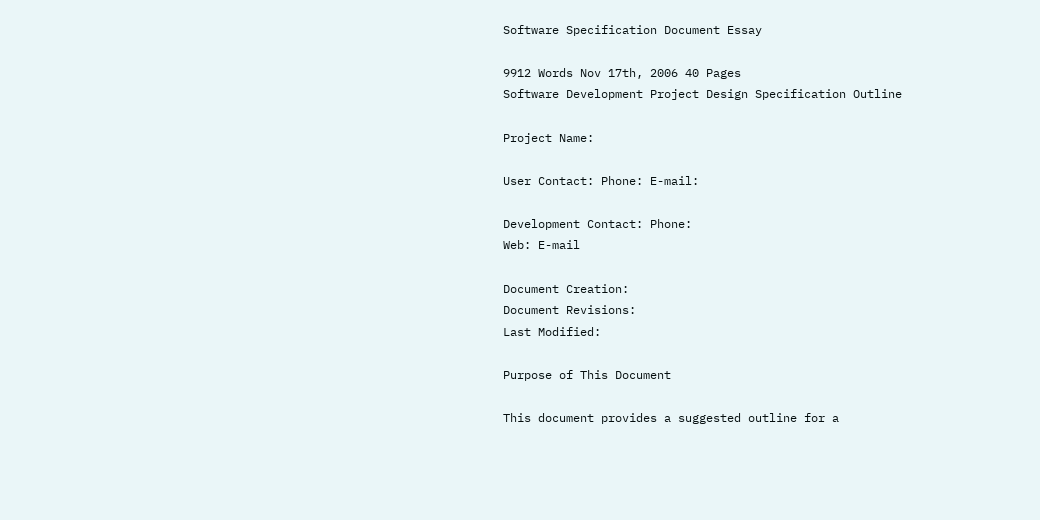Software Specification Document Essay

9912 Words Nov 17th, 2006 40 Pages
Software Development Project Design Specification Outline

Project Name:

User Contact: Phone: E-mail:

Development Contact: Phone:
Web: E-mail

Document Creation:
Document Revisions:
Last Modified:

Purpose of This Document

This document provides a suggested outline for a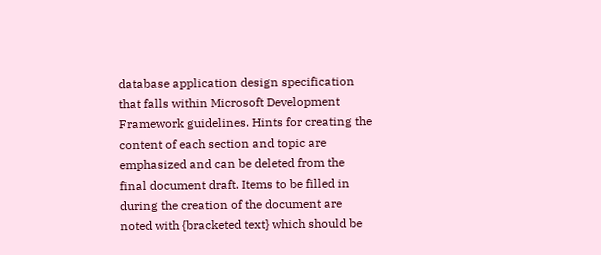database application design specification that falls within Microsoft Development Framework guidelines. Hints for creating the content of each section and topic are emphasized and can be deleted from the final document draft. Items to be filled in during the creation of the document are noted with {bracketed text} which should be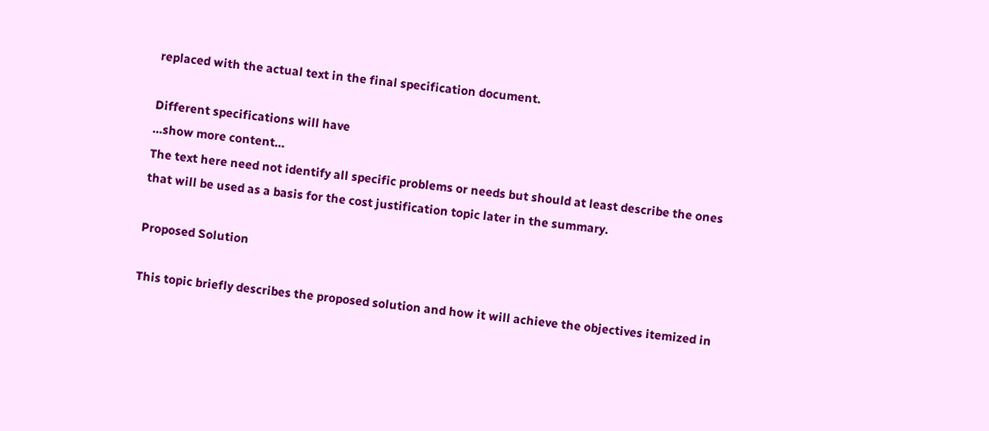replaced with the actual text in the final specification document.

Different specifications will have
…show more content…
The text here need not identify all specific problems or needs but should at least describe the ones that will be used as a basis for the cost justification topic later in the summary.

Proposed Solution

This topic briefly describes the proposed solution and how it will achieve the objectives itemized in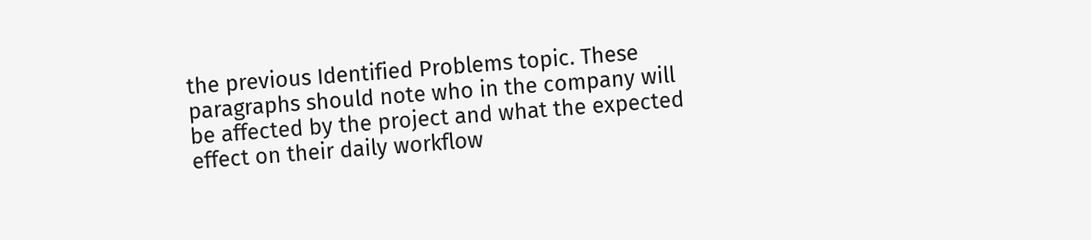the previous Identified Problems topic. These paragraphs should note who in the company will be affected by the project and what the expected effect on their daily workflow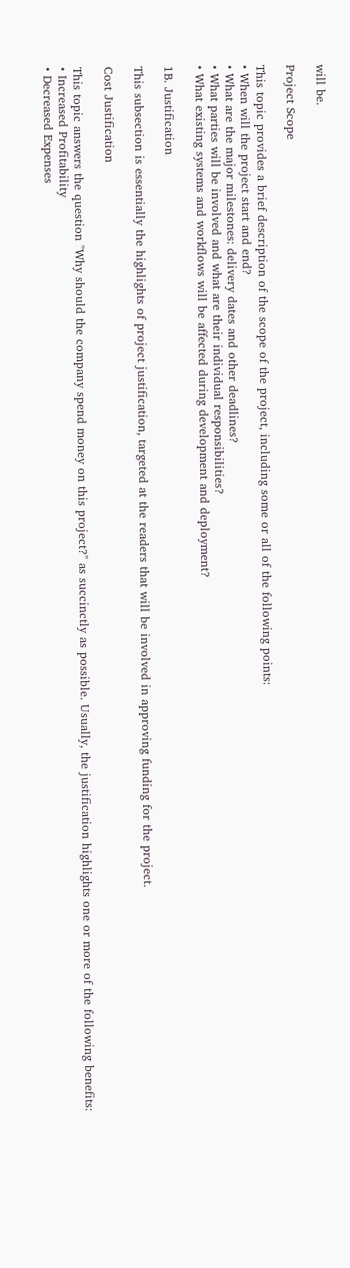will be.

Project Scope

This topic provides a brief description of the scope of the project, including some or all of the following points:
• When will the project start and end?
• What are the major milestones: delivery dates and other deadlines?
• What parties will be involved and what are their individual responsibilities?
• What existing systems and workflows will be affected during development and deployment?

1B. Justification

This subsection is essentially the highlights of project justification, targeted at the readers that will be involved in approving funding for the project.

Cost Justification

This topic answers the question "Why should the company spend money on this project?" as succinctly as possible. Usually, the justification highlights one or more of the following benefits:
• Increased Profitability
• Decreased Expenses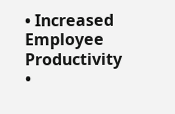• Increased Employee Productivity
•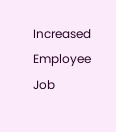Increased Employee Job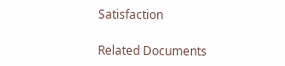Satisfaction

Related Documents